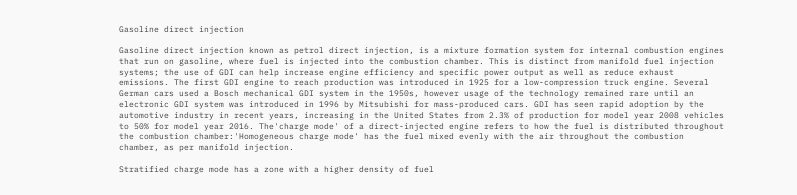Gasoline direct injection

Gasoline direct injection known as petrol direct injection, is a mixture formation system for internal combustion engines that run on gasoline, where fuel is injected into the combustion chamber. This is distinct from manifold fuel injection systems; the use of GDI can help increase engine efficiency and specific power output as well as reduce exhaust emissions. The first GDI engine to reach production was introduced in 1925 for a low-compression truck engine. Several German cars used a Bosch mechanical GDI system in the 1950s, however usage of the technology remained rare until an electronic GDI system was introduced in 1996 by Mitsubishi for mass-produced cars. GDI has seen rapid adoption by the automotive industry in recent years, increasing in the United States from 2.3% of production for model year 2008 vehicles to 50% for model year 2016. The'charge mode' of a direct-injected engine refers to how the fuel is distributed throughout the combustion chamber:'Homogeneous charge mode' has the fuel mixed evenly with the air throughout the combustion chamber, as per manifold injection.

Stratified charge mode has a zone with a higher density of fuel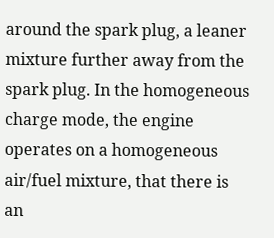around the spark plug, a leaner mixture further away from the spark plug. In the homogeneous charge mode, the engine operates on a homogeneous air/fuel mixture, that there is an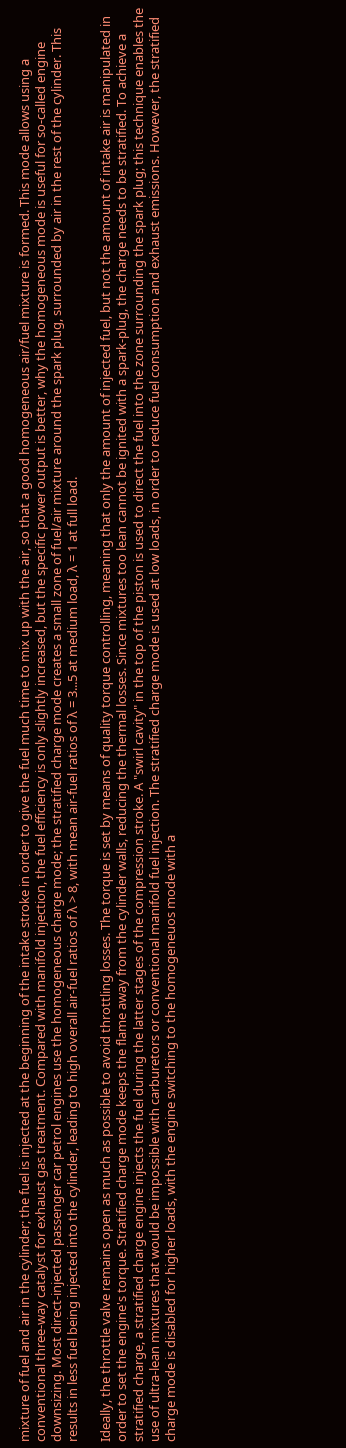mixture of fuel and air in the cylinder; the fuel is injected at the beginning of the intake stroke in order to give the fuel much time to mix up with the air, so that a good homogeneous air/fuel mixture is formed. This mode allows using a conventional three-way catalyst for exhaust gas treatment. Compared with manifold injection, the fuel efficiency is only slightly increased, but the specific power output is better, why the homogeneous mode is useful for so-called engine downsizing. Most direct-injected passenger car petrol engines use the homogeneous charge mode; the stratified charge mode creates a small zone of fuel/air mixture around the spark plug, surrounded by air in the rest of the cylinder. This results in less fuel being injected into the cylinder, leading to high overall air-fuel ratios of λ > 8, with mean air-fuel ratios of λ = 3...5 at medium load, λ = 1 at full load.

Ideally, the throttle valve remains open as much as possible to avoid throttling losses. The torque is set by means of quality torque controlling, meaning that only the amount of injected fuel, but not the amount of intake air is manipulated in order to set the engine's torque. Stratified charge mode keeps the flame away from the cylinder walls, reducing the thermal losses. Since mixtures too lean cannot be ignited with a spark-plug, the charge needs to be stratified. To achieve a stratified charge, a stratified charge engine injects the fuel during the latter stages of the compression stroke. A "swirl cavity" in the top of the piston is used to direct the fuel into the zone surrounding the spark plug; this technique enables the use of ultra-lean mixtures that would be impossible with carburetors or conventional manifold fuel injection. The stratified charge mode is used at low loads, in order to reduce fuel consumption and exhaust emissions. However, the stratified charge mode is disabled for higher loads, with the engine switching to the homogeneuos mode with a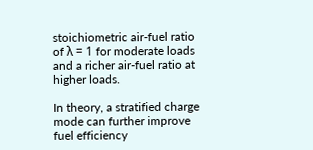stoichiometric air-fuel ratio of λ = 1 for moderate loads and a richer air-fuel ratio at higher loads.

In theory, a stratified charge mode can further improve fuel efficiency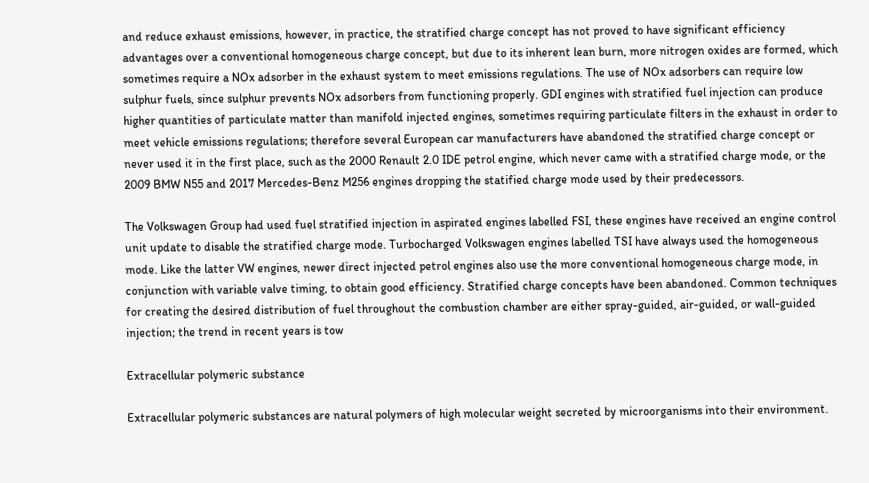and reduce exhaust emissions, however, in practice, the stratified charge concept has not proved to have significant efficiency advantages over a conventional homogeneous charge concept, but due to its inherent lean burn, more nitrogen oxides are formed, which sometimes require a NOx adsorber in the exhaust system to meet emissions regulations. The use of NOx adsorbers can require low sulphur fuels, since sulphur prevents NOx adsorbers from functioning properly. GDI engines with stratified fuel injection can produce higher quantities of particulate matter than manifold injected engines, sometimes requiring particulate filters in the exhaust in order to meet vehicle emissions regulations; therefore several European car manufacturers have abandoned the stratified charge concept or never used it in the first place, such as the 2000 Renault 2.0 IDE petrol engine, which never came with a stratified charge mode, or the 2009 BMW N55 and 2017 Mercedes-Benz M256 engines dropping the statified charge mode used by their predecessors.

The Volkswagen Group had used fuel stratified injection in aspirated engines labelled FSI, these engines have received an engine control unit update to disable the stratified charge mode. Turbocharged Volkswagen engines labelled TSI have always used the homogeneous mode. Like the latter VW engines, newer direct injected petrol engines also use the more conventional homogeneous charge mode, in conjunction with variable valve timing, to obtain good efficiency. Stratified charge concepts have been abandoned. Common techniques for creating the desired distribution of fuel throughout the combustion chamber are either spray-guided, air-guided, or wall-guided injection; the trend in recent years is tow

Extracellular polymeric substance

Extracellular polymeric substances are natural polymers of high molecular weight secreted by microorganisms into their environment.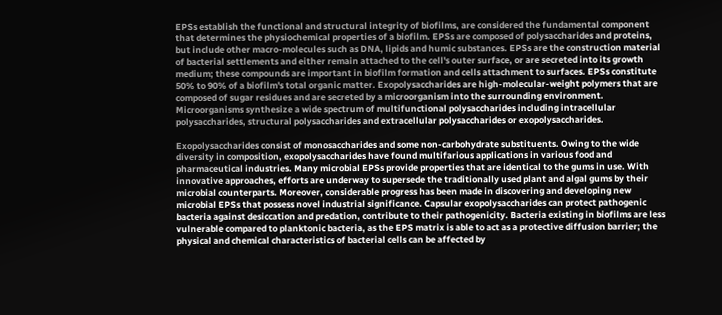EPSs establish the functional and structural integrity of biofilms, are considered the fundamental component that determines the physiochemical properties of a biofilm. EPSs are composed of polysaccharides and proteins, but include other macro-molecules such as DNA, lipids and humic substances. EPSs are the construction material of bacterial settlements and either remain attached to the cell's outer surface, or are secreted into its growth medium; these compounds are important in biofilm formation and cells attachment to surfaces. EPSs constitute 50% to 90% of a biofilm's total organic matter. Exopolysaccharides are high-molecular-weight polymers that are composed of sugar residues and are secreted by a microorganism into the surrounding environment. Microorganisms synthesize a wide spectrum of multifunctional polysaccharides including intracellular polysaccharides, structural polysaccharides and extracellular polysaccharides or exopolysaccharides.

Exopolysaccharides consist of monosaccharides and some non-carbohydrate substituents. Owing to the wide diversity in composition, exopolysaccharides have found multifarious applications in various food and pharmaceutical industries. Many microbial EPSs provide properties that are identical to the gums in use. With innovative approaches, efforts are underway to supersede the traditionally used plant and algal gums by their microbial counterparts. Moreover, considerable progress has been made in discovering and developing new microbial EPSs that possess novel industrial significance. Capsular exopolysaccharides can protect pathogenic bacteria against desiccation and predation, contribute to their pathogenicity. Bacteria existing in biofilms are less vulnerable compared to planktonic bacteria, as the EPS matrix is able to act as a protective diffusion barrier; the physical and chemical characteristics of bacterial cells can be affected by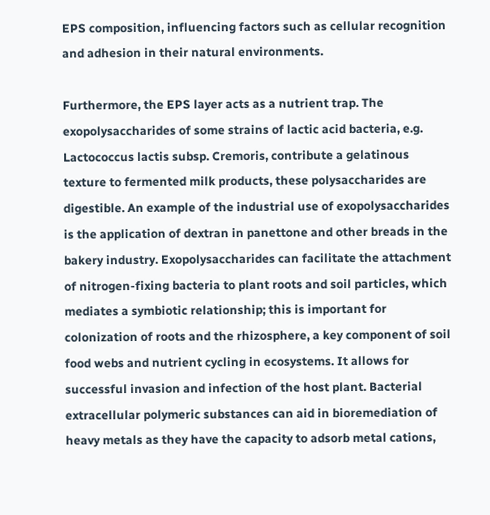EPS composition, influencing factors such as cellular recognition and adhesion in their natural environments.

Furthermore, the EPS layer acts as a nutrient trap. The exopolysaccharides of some strains of lactic acid bacteria, e.g. Lactococcus lactis subsp. Cremoris, contribute a gelatinous texture to fermented milk products, these polysaccharides are digestible. An example of the industrial use of exopolysaccharides is the application of dextran in panettone and other breads in the bakery industry. Exopolysaccharides can facilitate the attachment of nitrogen-fixing bacteria to plant roots and soil particles, which mediates a symbiotic relationship; this is important for colonization of roots and the rhizosphere, a key component of soil food webs and nutrient cycling in ecosystems. It allows for successful invasion and infection of the host plant. Bacterial extracellular polymeric substances can aid in bioremediation of heavy metals as they have the capacity to adsorb metal cations,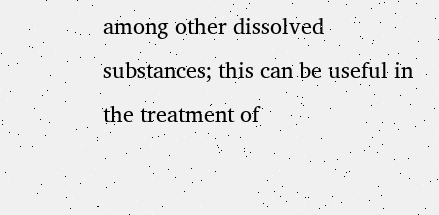among other dissolved substances; this can be useful in the treatment of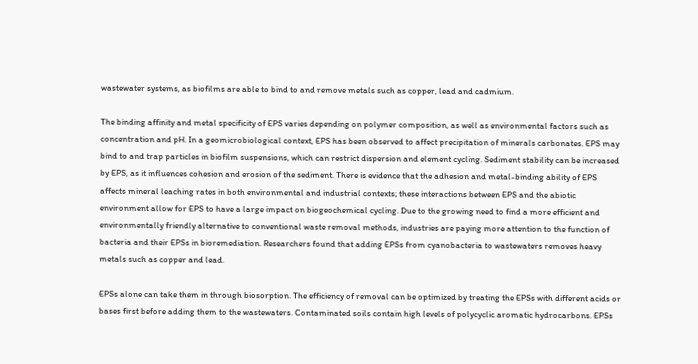wastewater systems, as biofilms are able to bind to and remove metals such as copper, lead and cadmium.

The binding affinity and metal specificity of EPS varies depending on polymer composition, as well as environmental factors such as concentration and pH. In a geomicrobiological context, EPS has been observed to affect precipitation of minerals carbonates. EPS may bind to and trap particles in biofilm suspensions, which can restrict dispersion and element cycling. Sediment stability can be increased by EPS, as it influences cohesion and erosion of the sediment. There is evidence that the adhesion and metal-binding ability of EPS affects mineral leaching rates in both environmental and industrial contexts; these interactions between EPS and the abiotic environment allow for EPS to have a large impact on biogeochemical cycling. Due to the growing need to find a more efficient and environmentally friendly alternative to conventional waste removal methods, industries are paying more attention to the function of bacteria and their EPSs in bioremediation. Researchers found that adding EPSs from cyanobacteria to wastewaters removes heavy metals such as copper and lead.

EPSs alone can take them in through biosorption. The efficiency of removal can be optimized by treating the EPSs with different acids or bases first before adding them to the wastewaters. Contaminated soils contain high levels of polycyclic aromatic hydrocarbons. EPSs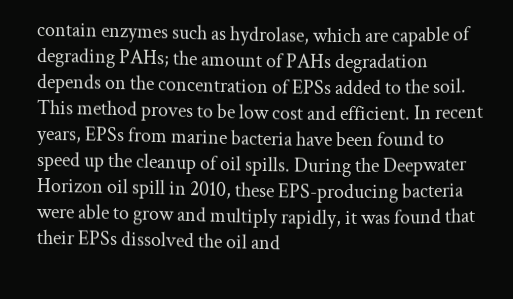contain enzymes such as hydrolase, which are capable of degrading PAHs; the amount of PAHs degradation depends on the concentration of EPSs added to the soil. This method proves to be low cost and efficient. In recent years, EPSs from marine bacteria have been found to speed up the cleanup of oil spills. During the Deepwater Horizon oil spill in 2010, these EPS-producing bacteria were able to grow and multiply rapidly, it was found that their EPSs dissolved the oil and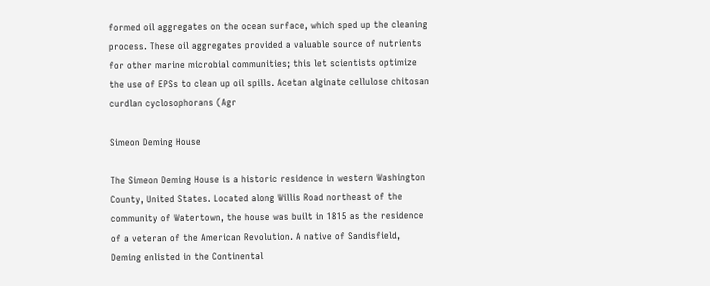formed oil aggregates on the ocean surface, which sped up the cleaning process. These oil aggregates provided a valuable source of nutrients for other marine microbial communities; this let scientists optimize the use of EPSs to clean up oil spills. Acetan alginate cellulose chitosan curdlan cyclosophorans (Agr

Simeon Deming House

The Simeon Deming House is a historic residence in western Washington County, United States. Located along Willis Road northeast of the community of Watertown, the house was built in 1815 as the residence of a veteran of the American Revolution. A native of Sandisfield, Deming enlisted in the Continental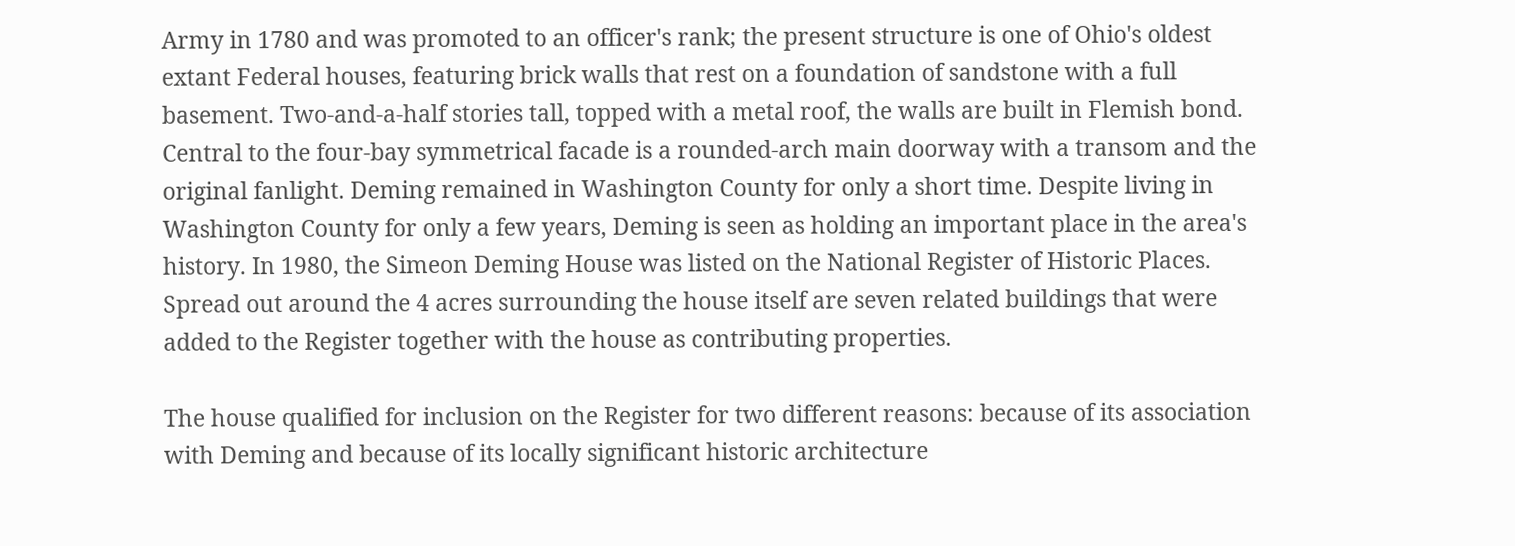Army in 1780 and was promoted to an officer's rank; the present structure is one of Ohio's oldest extant Federal houses, featuring brick walls that rest on a foundation of sandstone with a full basement. Two-and-a-half stories tall, topped with a metal roof, the walls are built in Flemish bond. Central to the four-bay symmetrical facade is a rounded-arch main doorway with a transom and the original fanlight. Deming remained in Washington County for only a short time. Despite living in Washington County for only a few years, Deming is seen as holding an important place in the area's history. In 1980, the Simeon Deming House was listed on the National Register of Historic Places. Spread out around the 4 acres surrounding the house itself are seven related buildings that were added to the Register together with the house as contributing properties.

The house qualified for inclusion on the Register for two different reasons: because of its association with Deming and because of its locally significant historic architecture